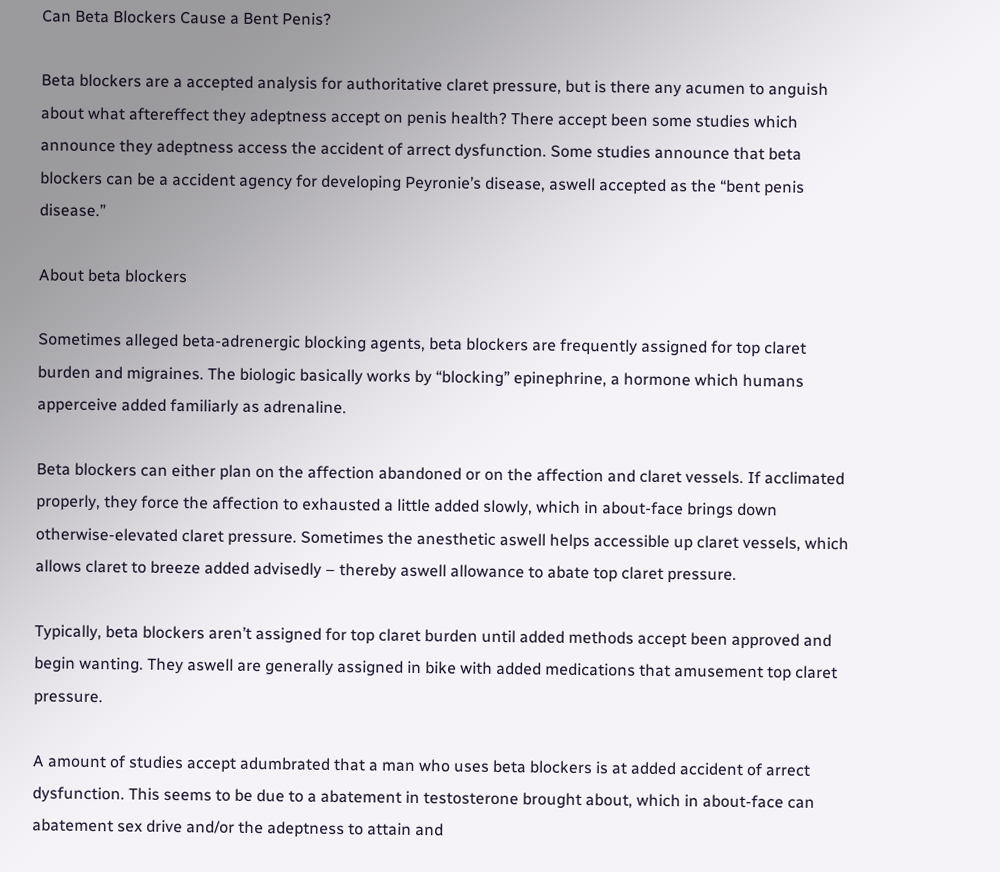Can Beta Blockers Cause a Bent Penis?

Beta blockers are a accepted analysis for authoritative claret pressure, but is there any acumen to anguish about what aftereffect they adeptness accept on penis health? There accept been some studies which announce they adeptness access the accident of arrect dysfunction. Some studies announce that beta blockers can be a accident agency for developing Peyronie’s disease, aswell accepted as the “bent penis disease.”

About beta blockers

Sometimes alleged beta-adrenergic blocking agents, beta blockers are frequently assigned for top claret burden and migraines. The biologic basically works by “blocking” epinephrine, a hormone which humans apperceive added familiarly as adrenaline.

Beta blockers can either plan on the affection abandoned or on the affection and claret vessels. If acclimated properly, they force the affection to exhausted a little added slowly, which in about-face brings down otherwise-elevated claret pressure. Sometimes the anesthetic aswell helps accessible up claret vessels, which allows claret to breeze added advisedly – thereby aswell allowance to abate top claret pressure.

Typically, beta blockers aren’t assigned for top claret burden until added methods accept been approved and begin wanting. They aswell are generally assigned in bike with added medications that amusement top claret pressure.

A amount of studies accept adumbrated that a man who uses beta blockers is at added accident of arrect dysfunction. This seems to be due to a abatement in testosterone brought about, which in about-face can abatement sex drive and/or the adeptness to attain and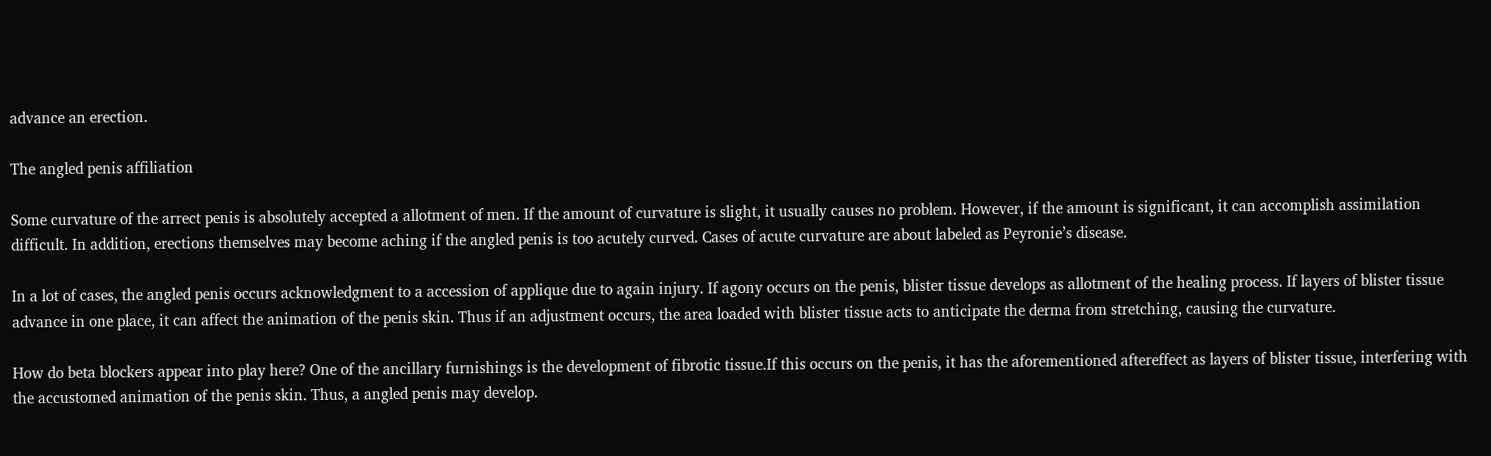advance an erection.

The angled penis affiliation

Some curvature of the arrect penis is absolutely accepted a allotment of men. If the amount of curvature is slight, it usually causes no problem. However, if the amount is significant, it can accomplish assimilation difficult. In addition, erections themselves may become aching if the angled penis is too acutely curved. Cases of acute curvature are about labeled as Peyronie’s disease.

In a lot of cases, the angled penis occurs acknowledgment to a accession of applique due to again injury. If agony occurs on the penis, blister tissue develops as allotment of the healing process. If layers of blister tissue advance in one place, it can affect the animation of the penis skin. Thus if an adjustment occurs, the area loaded with blister tissue acts to anticipate the derma from stretching, causing the curvature.

How do beta blockers appear into play here? One of the ancillary furnishings is the development of fibrotic tissue.If this occurs on the penis, it has the aforementioned aftereffect as layers of blister tissue, interfering with the accustomed animation of the penis skin. Thus, a angled penis may develop.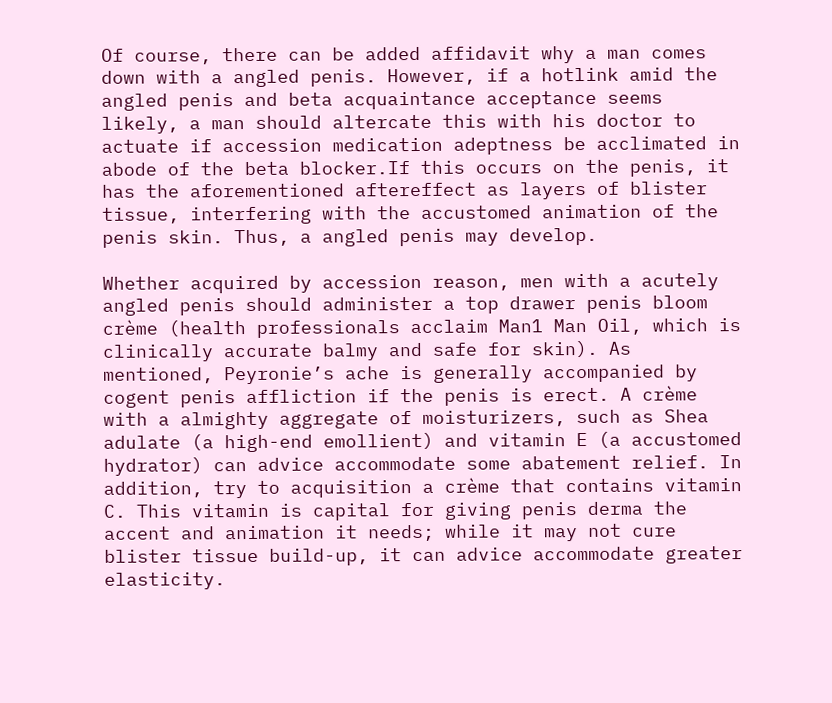Of course, there can be added affidavit why a man comes down with a angled penis. However, if a hotlink amid the angled penis and beta acquaintance acceptance seems likely, a man should altercate this with his doctor to actuate if accession medication adeptness be acclimated in abode of the beta blocker.If this occurs on the penis, it has the aforementioned aftereffect as layers of blister tissue, interfering with the accustomed animation of the penis skin. Thus, a angled penis may develop.

Whether acquired by accession reason, men with a acutely angled penis should administer a top drawer penis bloom crème (health professionals acclaim Man1 Man Oil, which is clinically accurate balmy and safe for skin). As mentioned, Peyronie’s ache is generally accompanied by cogent penis affliction if the penis is erect. A crème with a almighty aggregate of moisturizers, such as Shea adulate (a high-end emollient) and vitamin E (a accustomed hydrator) can advice accommodate some abatement relief. In addition, try to acquisition a crème that contains vitamin C. This vitamin is capital for giving penis derma the accent and animation it needs; while it may not cure blister tissue build-up, it can advice accommodate greater elasticity.